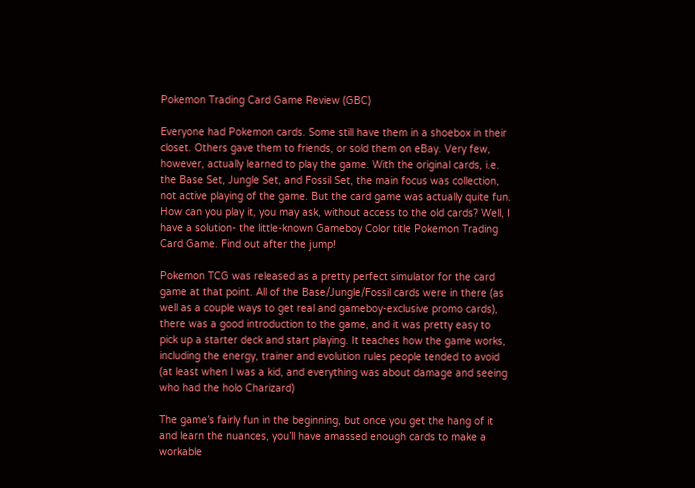Pokemon Trading Card Game Review (GBC)

Everyone had Pokemon cards. Some still have them in a shoebox in their closet. Others gave them to friends, or sold them on eBay. Very few, however, actually learned to play the game. With the original cards, i.e. the Base Set, Jungle Set, and Fossil Set, the main focus was collection, not active playing of the game. But the card game was actually quite fun. How can you play it, you may ask, without access to the old cards? Well, I have a solution- the little-known Gameboy Color title Pokemon Trading Card Game. Find out after the jump!

Pokemon TCG was released as a pretty perfect simulator for the card game at that point. All of the Base/Jungle/Fossil cards were in there (as well as a couple ways to get real and gameboy-exclusive promo cards), there was a good introduction to the game, and it was pretty easy to pick up a starter deck and start playing. It teaches how the game works, including the energy, trainer and evolution rules people tended to avoid (at least when I was a kid, and everything was about damage and seeing who had the holo Charizard)

The game’s fairly fun in the beginning, but once you get the hang of it and learn the nuances, you’ll have amassed enough cards to make a workable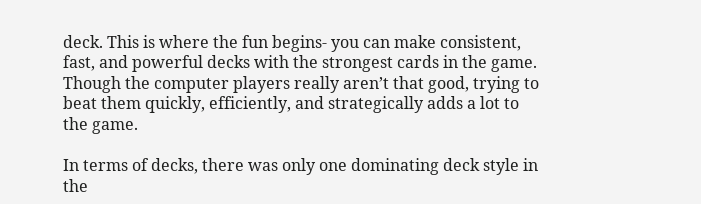deck. This is where the fun begins- you can make consistent, fast, and powerful decks with the strongest cards in the game. Though the computer players really aren’t that good, trying to beat them quickly, efficiently, and strategically adds a lot to the game.

In terms of decks, there was only one dominating deck style in the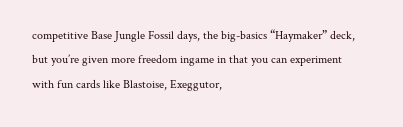competitive Base Jungle Fossil days, the big-basics “Haymaker” deck, but you’re given more freedom ingame in that you can experiment with fun cards like Blastoise, Exeggutor,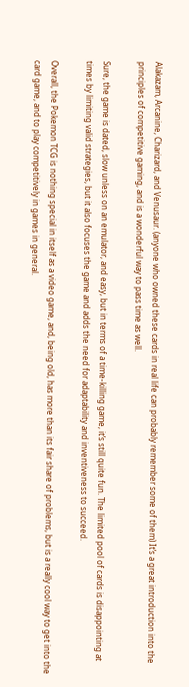Alakazam, Arcanine, Charizard, and Venusaur. (anyone who owned these cards in real life can probably remember some of them) It’s a great introduction into the principles of competitive gaming, and is a wonderful way to pass time as well.

Sure, the game is dated, slow unless on an emulator, and easy, but in terms of a time-killing game, it’s still quite fun. The limited pool of cards is disappointing at times by limiting valid strategies, but it also focuses the game and adds the need for adaptability and inventiveness to succeed.

Overall, the Pokemon TCG is nothing special in itself as a video game, and, being old, has more than its fair share of problems, but is a really cool way to get into the card game, and to play competitively in games in general.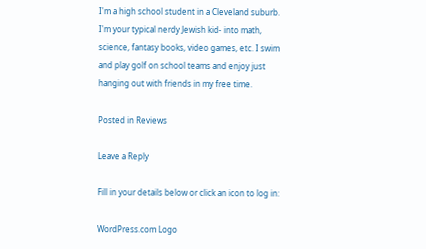I'm a high school student in a Cleveland suburb. I'm your typical nerdy Jewish kid- into math, science, fantasy books, video games, etc. I swim and play golf on school teams and enjoy just hanging out with friends in my free time.

Posted in Reviews

Leave a Reply

Fill in your details below or click an icon to log in:

WordPress.com Logo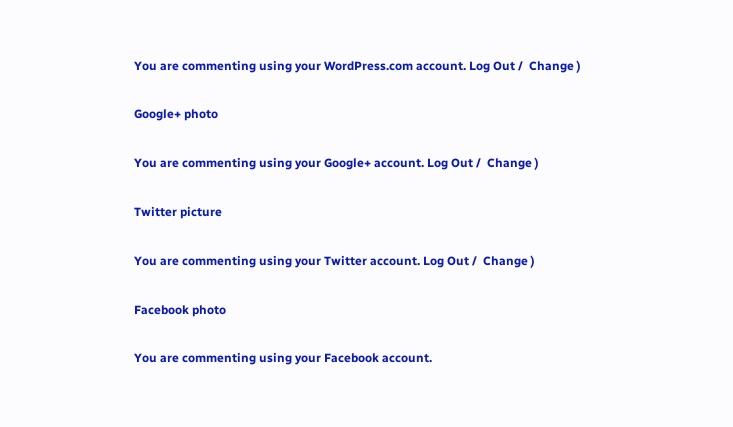You are commenting using your WordPress.com account. Log Out /  Change )

Google+ photo

You are commenting using your Google+ account. Log Out /  Change )

Twitter picture

You are commenting using your Twitter account. Log Out /  Change )

Facebook photo

You are commenting using your Facebook account.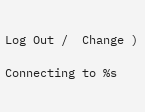Log Out /  Change )

Connecting to %s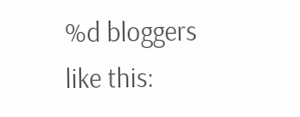%d bloggers like this: